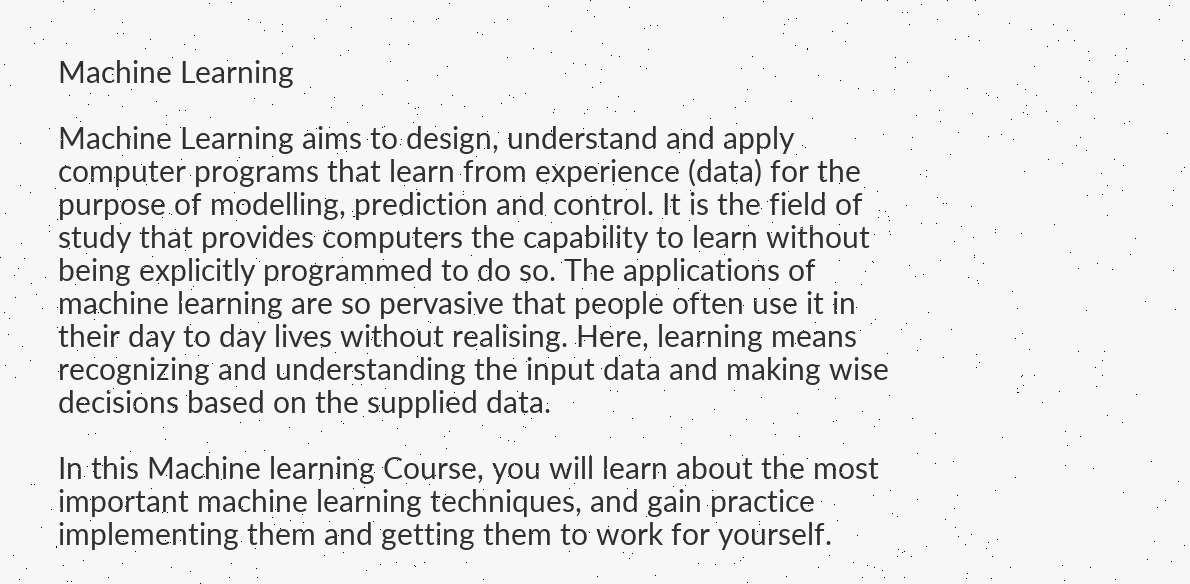Machine Learning

Machine Learning aims to design, understand and apply computer programs that learn from experience (data) for the purpose of modelling, prediction and control. It is the field of study that provides computers the capability to learn without being explicitly programmed to do so. The applications of machine learning are so pervasive that people often use it in their day to day lives without realising. Here, learning means recognizing and understanding the input data and making wise decisions based on the supplied data.

In this Machine learning Course, you will learn about the most important machine learning techniques, and gain practice implementing them and getting them to work for yourself.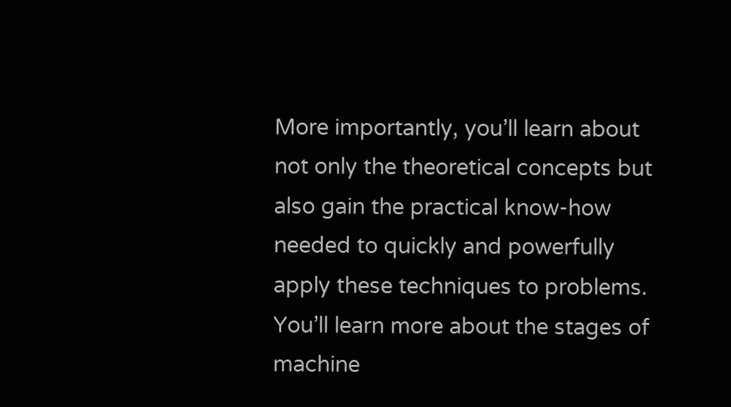More importantly, you’ll learn about not only the theoretical concepts but also gain the practical know-how needed to quickly and powerfully apply these techniques to problems. You’ll learn more about the stages of machine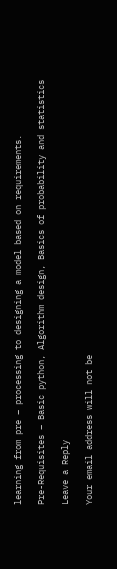learning from pre – processing to designing a model based on requirements.

Pre-Requisites – Basic python, Algorithm design, Basics of probability and statistics

Leave a Reply

Your email address will not be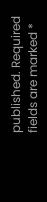published. Required fields are marked *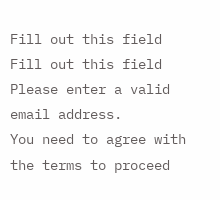Fill out this field
Fill out this field
Please enter a valid email address.
You need to agree with the terms to proceed